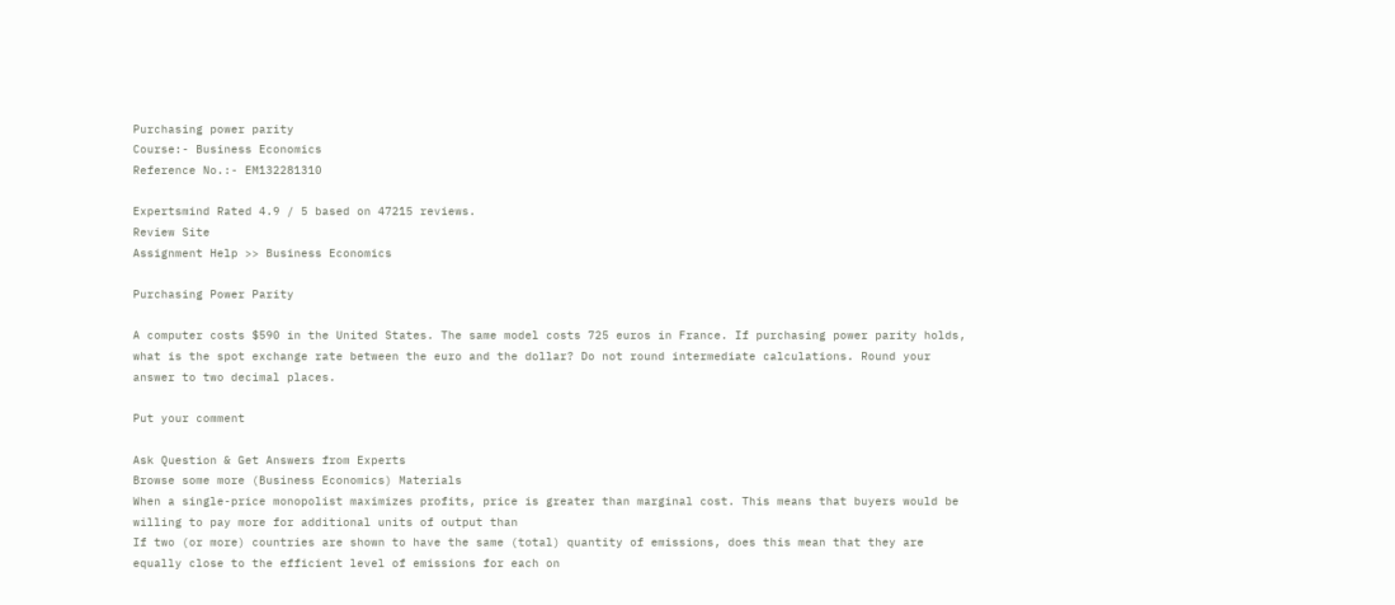Purchasing power parity
Course:- Business Economics
Reference No.:- EM132281310

Expertsmind Rated 4.9 / 5 based on 47215 reviews.
Review Site
Assignment Help >> Business Economics

Purchasing Power Parity

A computer costs $590 in the United States. The same model costs 725 euros in France. If purchasing power parity holds, what is the spot exchange rate between the euro and the dollar? Do not round intermediate calculations. Round your answer to two decimal places.

Put your comment

Ask Question & Get Answers from Experts
Browse some more (Business Economics) Materials
When a single-price monopolist maximizes profits, price is greater than marginal cost. This means that buyers would be willing to pay more for additional units of output than
If two (or more) countries are shown to have the same (total) quantity of emissions, does this mean that they are equally close to the efficient level of emissions for each on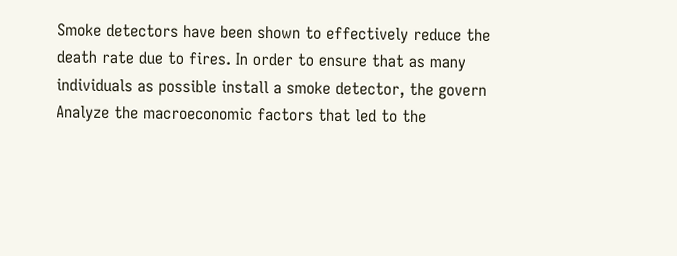Smoke detectors have been shown to effectively reduce the death rate due to fires. In order to ensure that as many individuals as possible install a smoke detector, the govern
Analyze the macroeconomic factors that led to the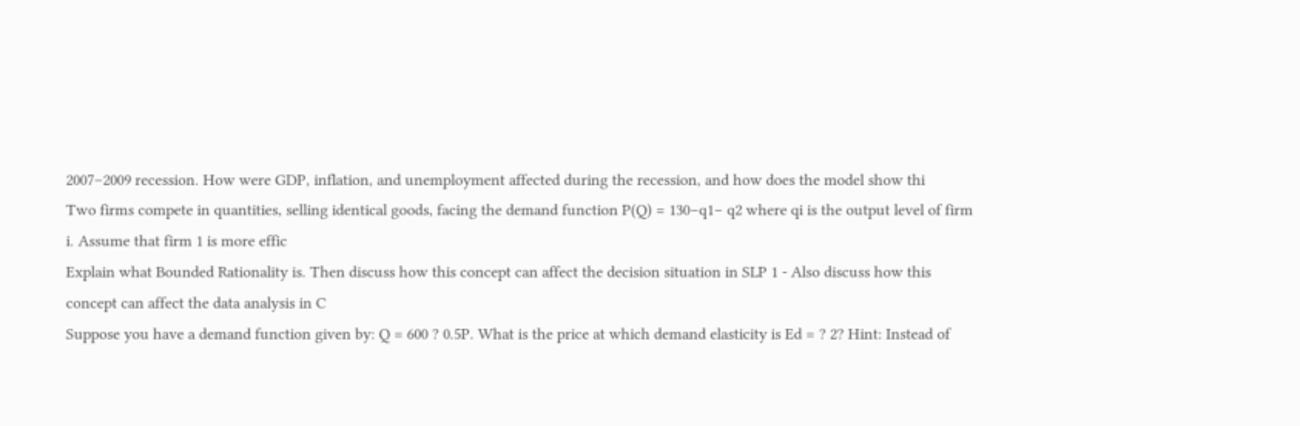2007–2009 recession. How were GDP, inflation, and unemployment affected during the recession, and how does the model show thi
Two firms compete in quantities, selling identical goods, facing the demand function P(Q) = 130−q1− q2 where qi is the output level of firm i. Assume that firm 1 is more effic
Explain what Bounded Rationality is. Then discuss how this concept can affect the decision situation in SLP 1 - Also discuss how this concept can affect the data analysis in C
Suppose you have a demand function given by: Q = 600 ? 0.5P. What is the price at which demand elasticity is Ed = ? 2? Hint: Instead of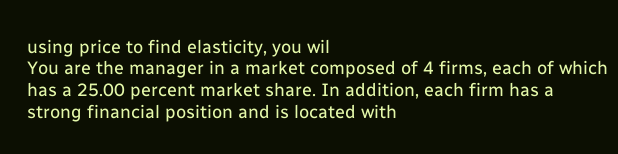using price to find elasticity, you wil
You are the manager in a market composed of 4 firms, each of which has a 25.00 percent market share. In addition, each firm has a strong financial position and is located with